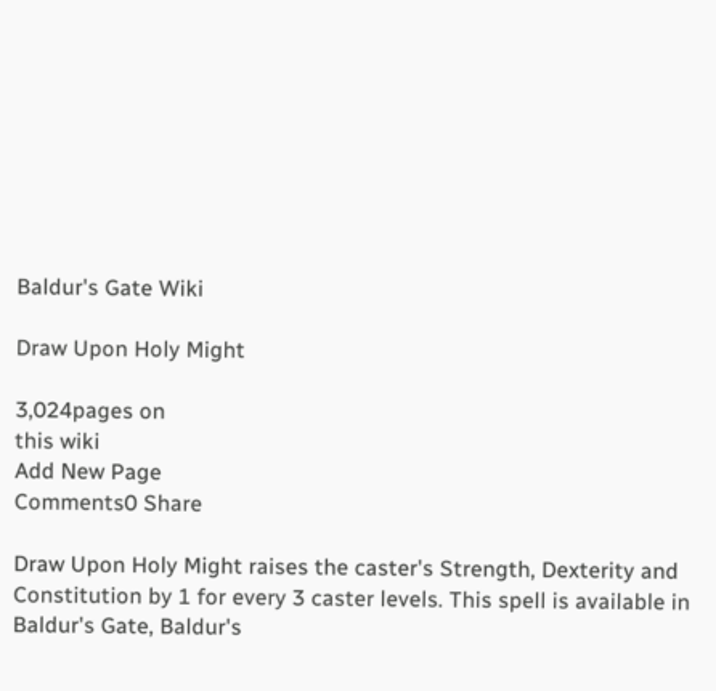Baldur's Gate Wiki

Draw Upon Holy Might

3,024pages on
this wiki
Add New Page
Comments0 Share

Draw Upon Holy Might raises the caster's Strength, Dexterity and Constitution by 1 for every 3 caster levels. This spell is available in Baldur's Gate, Baldur's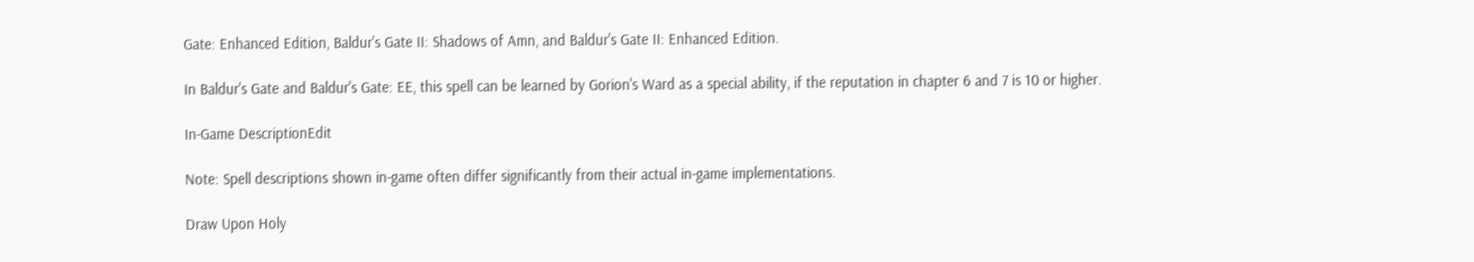Gate: Enhanced Edition, Baldur's Gate II: Shadows of Amn, and Baldur's Gate II: Enhanced Edition.

In Baldur's Gate and Baldur's Gate: EE, this spell can be learned by Gorion's Ward as a special ability, if the reputation in chapter 6 and 7 is 10 or higher.

In-Game DescriptionEdit

Note: Spell descriptions shown in-game often differ significantly from their actual in-game implementations.

Draw Upon Holy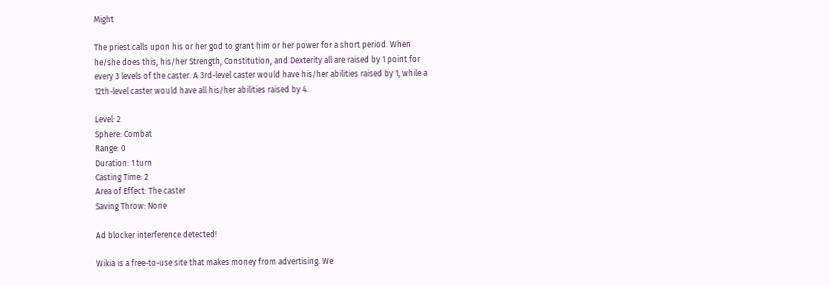Might

The priest calls upon his or her god to grant him or her power for a short period. When he/she does this, his/her Strength, Constitution, and Dexterity all are raised by 1 point for every 3 levels of the caster. A 3rd-level caster would have his/her abilities raised by 1, while a 12th-level caster would have all his/her abilities raised by 4.

Level: 2
Sphere: Combat
Range: 0
Duration: 1 turn
Casting Time: 2
Area of Effect: The caster
Saving Throw: None

Ad blocker interference detected!

Wikia is a free-to-use site that makes money from advertising. We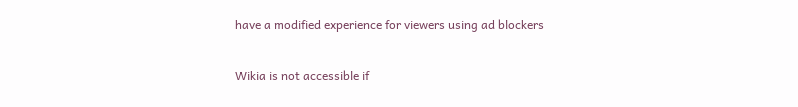have a modified experience for viewers using ad blockers

Wikia is not accessible if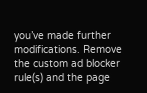you’ve made further modifications. Remove the custom ad blocker rule(s) and the page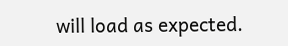will load as expected.